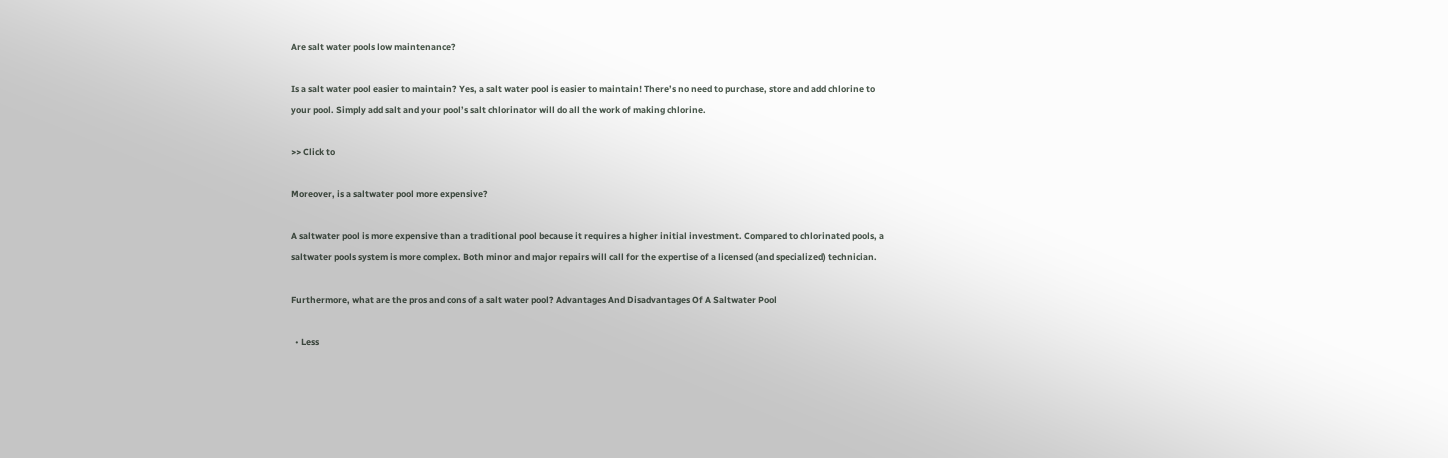Are salt water pools low maintenance?

Is a salt water pool easier to maintain? Yes, a salt water pool is easier to maintain! There’s no need to purchase, store and add chlorine to your pool. Simply add salt and your pool’s salt chlorinator will do all the work of making chlorine.

>> Click to

Moreover, is a saltwater pool more expensive?

A saltwater pool is more expensive than a traditional pool because it requires a higher initial investment. Compared to chlorinated pools, a saltwater pools system is more complex. Both minor and major repairs will call for the expertise of a licensed (and specialized) technician.

Furthermore, what are the pros and cons of a salt water pool? Advantages And Disadvantages Of A Saltwater Pool

  • Less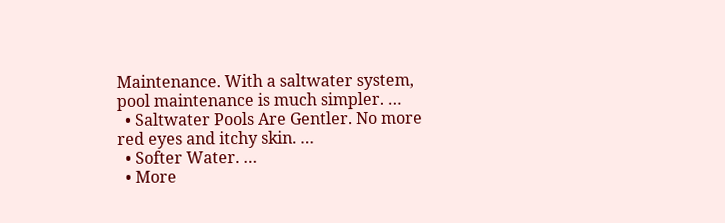Maintenance. With a saltwater system, pool maintenance is much simpler. …
  • Saltwater Pools Are Gentler. No more red eyes and itchy skin. …
  • Softer Water. …
  • More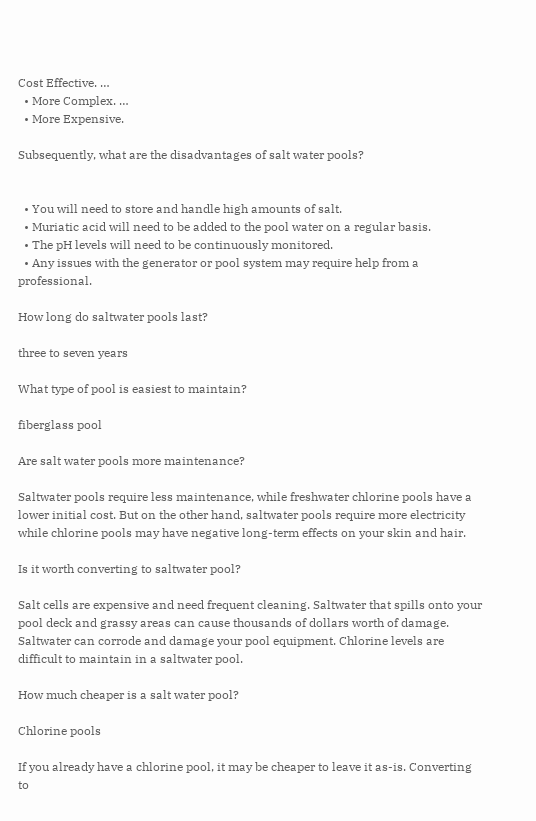Cost Effective. …
  • More Complex. …
  • More Expensive.

Subsequently, what are the disadvantages of salt water pools?


  • You will need to store and handle high amounts of salt.
  • Muriatic acid will need to be added to the pool water on a regular basis.
  • The pH levels will need to be continuously monitored.
  • Any issues with the generator or pool system may require help from a professional.

How long do saltwater pools last?

three to seven years

What type of pool is easiest to maintain?

fiberglass pool

Are salt water pools more maintenance?

Saltwater pools require less maintenance, while freshwater chlorine pools have a lower initial cost. But on the other hand, saltwater pools require more electricity while chlorine pools may have negative long-term effects on your skin and hair.

Is it worth converting to saltwater pool?

Salt cells are expensive and need frequent cleaning. Saltwater that spills onto your pool deck and grassy areas can cause thousands of dollars worth of damage. Saltwater can corrode and damage your pool equipment. Chlorine levels are difficult to maintain in a saltwater pool.

How much cheaper is a salt water pool?

Chlorine pools

If you already have a chlorine pool, it may be cheaper to leave it as-is. Converting to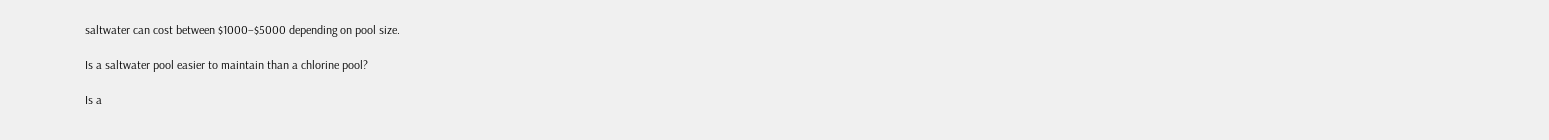saltwater can cost between $1000–$5000 depending on pool size.

Is a saltwater pool easier to maintain than a chlorine pool?

Is a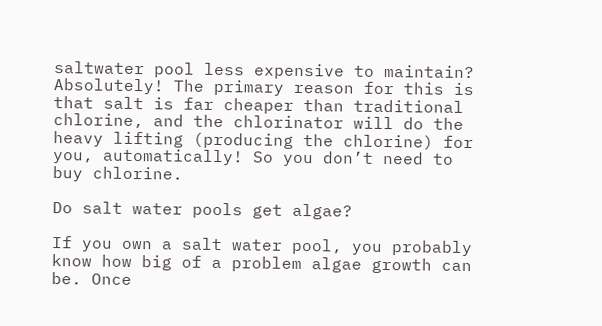saltwater pool less expensive to maintain? Absolutely! The primary reason for this is that salt is far cheaper than traditional chlorine, and the chlorinator will do the heavy lifting (producing the chlorine) for you, automatically! So you don’t need to buy chlorine.

Do salt water pools get algae?

If you own a salt water pool, you probably know how big of a problem algae growth can be. Once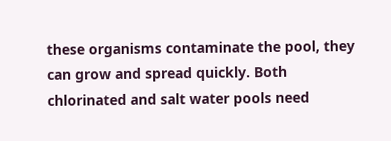these organisms contaminate the pool, they can grow and spread quickly. Both chlorinated and salt water pools need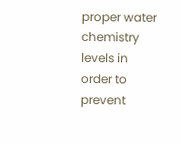proper water chemistry levels in order to prevent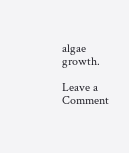algae growth.

Leave a Comment